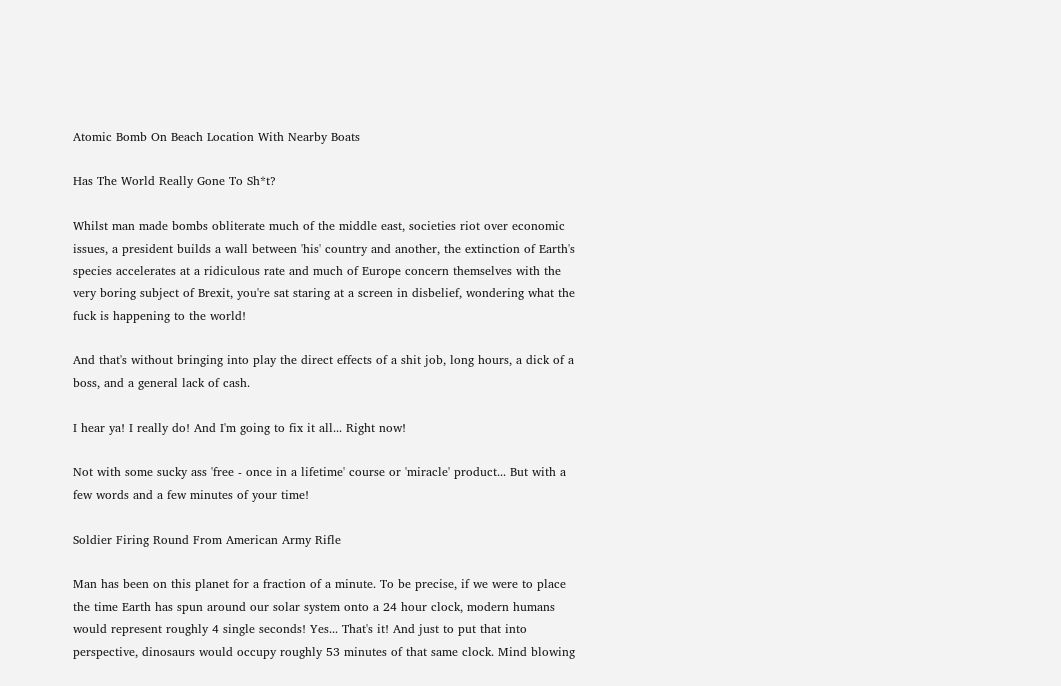Atomic Bomb On Beach Location With Nearby Boats

Has The World Really Gone To Sh*t?

Whilst man made bombs obliterate much of the middle east, societies riot over economic issues, a president builds a wall between 'his' country and another, the extinction of Earth's species accelerates at a ridiculous rate and much of Europe concern themselves with the very boring subject of Brexit, you're sat staring at a screen in disbelief, wondering what the fuck is happening to the world!

And that's without bringing into play the direct effects of a shit job, long hours, a dick of a boss, and a general lack of cash.

I hear ya! I really do! And I'm going to fix it all... Right now!

Not with some sucky ass 'free - once in a lifetime' course or 'miracle' product... But with a few words and a few minutes of your time!

Soldier Firing Round From American Army Rifle

Man has been on this planet for a fraction of a minute. To be precise, if we were to place the time Earth has spun around our solar system onto a 24 hour clock, modern humans would represent roughly 4 single seconds! Yes... That's it! And just to put that into perspective, dinosaurs would occupy roughly 53 minutes of that same clock. Mind blowing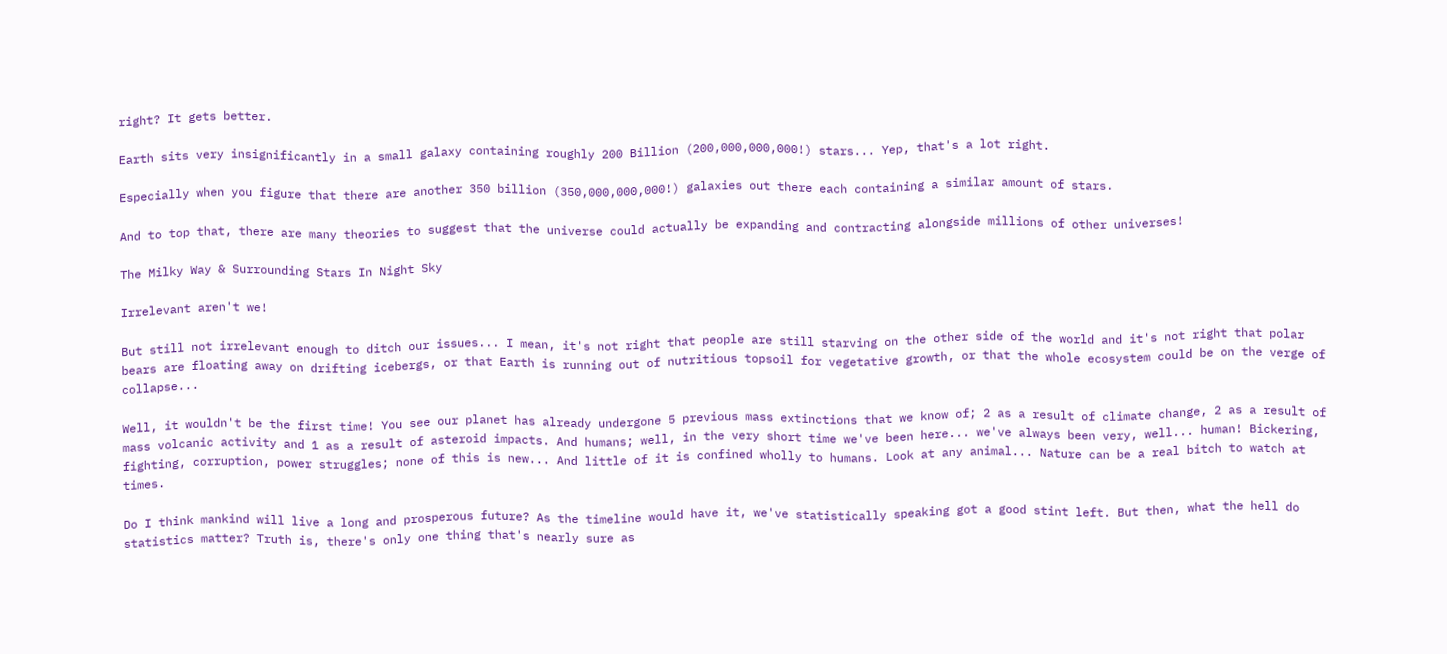right? It gets better.

Earth sits very insignificantly in a small galaxy containing roughly 200 Billion (200,000,000,000!) stars... Yep, that's a lot right.

Especially when you figure that there are another 350 billion (350,000,000,000!) galaxies out there each containing a similar amount of stars.

And to top that, there are many theories to suggest that the universe could actually be expanding and contracting alongside millions of other universes!

The Milky Way & Surrounding Stars In Night Sky

Irrelevant aren't we!

But still not irrelevant enough to ditch our issues... I mean, it's not right that people are still starving on the other side of the world and it's not right that polar bears are floating away on drifting icebergs, or that Earth is running out of nutritious topsoil for vegetative growth, or that the whole ecosystem could be on the verge of collapse...

Well, it wouldn't be the first time! You see our planet has already undergone 5 previous mass extinctions that we know of; 2 as a result of climate change, 2 as a result of mass volcanic activity and 1 as a result of asteroid impacts. And humans; well, in the very short time we've been here... we've always been very, well... human! Bickering, fighting, corruption, power struggles; none of this is new... And little of it is confined wholly to humans. Look at any animal... Nature can be a real bitch to watch at times.

Do I think mankind will live a long and prosperous future? As the timeline would have it, we've statistically speaking got a good stint left. But then, what the hell do statistics matter? Truth is, there's only one thing that's nearly sure as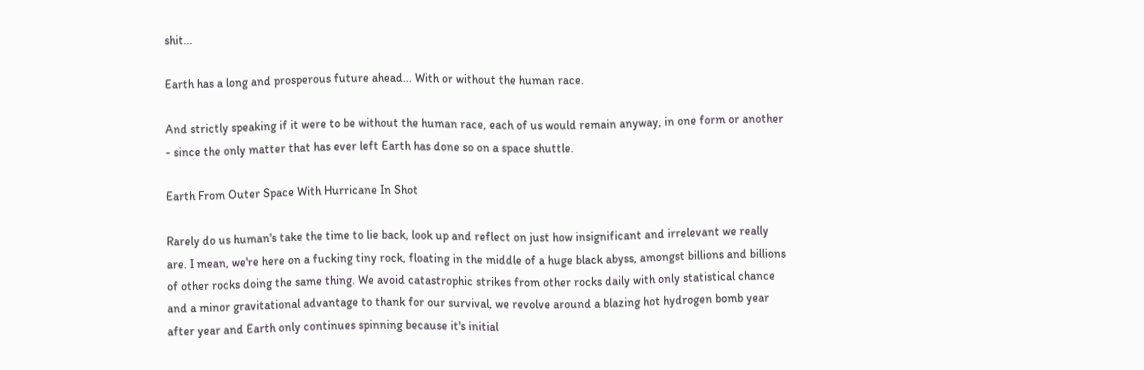shit...

Earth has a long and prosperous future ahead... With or without the human race.

And strictly speaking if it were to be without the human race, each of us would remain anyway, in one form or another - since the only matter that has ever left Earth has done so on a space shuttle.

Earth From Outer Space With Hurricane In Shot

Rarely do us human's take the time to lie back, look up and reflect on just how insignificant and irrelevant we really are. I mean, we're here on a fucking tiny rock, floating in the middle of a huge black abyss, amongst billions and billions of other rocks doing the same thing. We avoid catastrophic strikes from other rocks daily with only statistical chance and a minor gravitational advantage to thank for our survival, we revolve around a blazing hot hydrogen bomb year after year and Earth only continues spinning because it's initial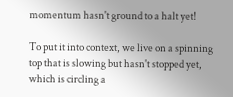momentum hasn't ground to a halt yet!

To put it into context, we live on a spinning top that is slowing but hasn't stopped yet, which is circling a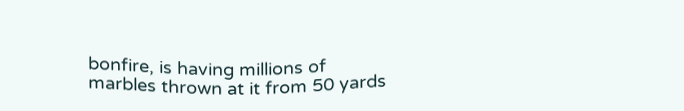bonfire, is having millions of marbles thrown at it from 50 yards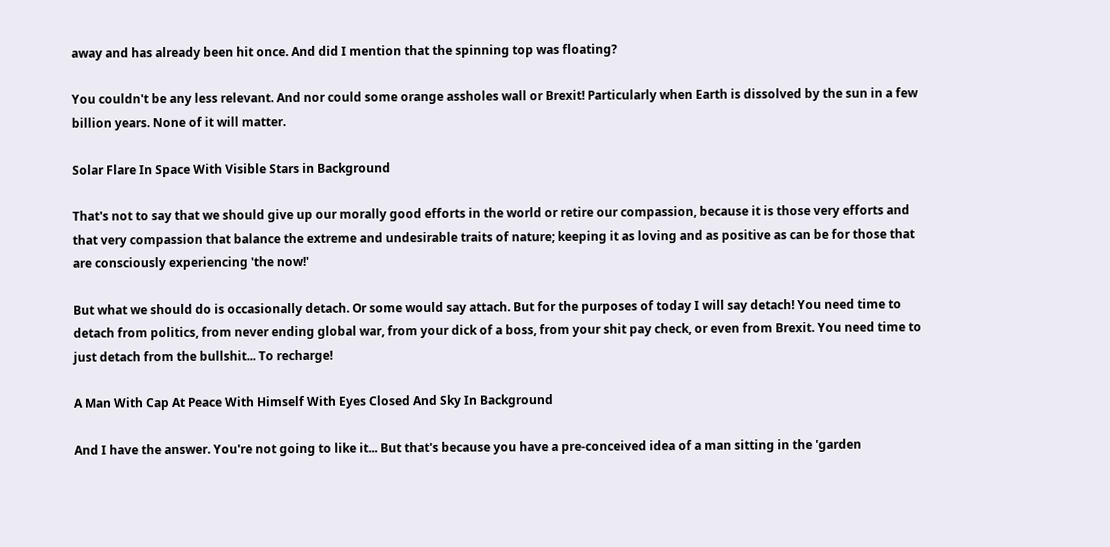away and has already been hit once. And did I mention that the spinning top was floating?

You couldn't be any less relevant. And nor could some orange assholes wall or Brexit! Particularly when Earth is dissolved by the sun in a few billion years. None of it will matter.

Solar Flare In Space With Visible Stars in Background

That's not to say that we should give up our morally good efforts in the world or retire our compassion, because it is those very efforts and that very compassion that balance the extreme and undesirable traits of nature; keeping it as loving and as positive as can be for those that are consciously experiencing 'the now!'

But what we should do is occasionally detach. Or some would say attach. But for the purposes of today I will say detach! You need time to detach from politics, from never ending global war, from your dick of a boss, from your shit pay check, or even from Brexit. You need time to just detach from the bullshit... To recharge!

A Man With Cap At Peace With Himself With Eyes Closed And Sky In Background

And I have the answer. You're not going to like it... But that's because you have a pre-conceived idea of a man sitting in the 'garden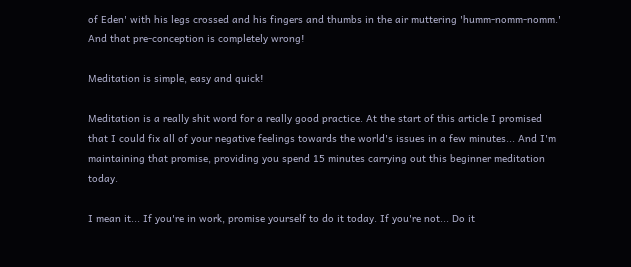of Eden' with his legs crossed and his fingers and thumbs in the air muttering 'humm-nomm-nomm.' And that pre-conception is completely wrong!

Meditation is simple, easy and quick!

Meditation is a really shit word for a really good practice. At the start of this article I promised that I could fix all of your negative feelings towards the world's issues in a few minutes... And I'm maintaining that promise, providing you spend 15 minutes carrying out this beginner meditation today.

I mean it... If you're in work, promise yourself to do it today. If you're not... Do it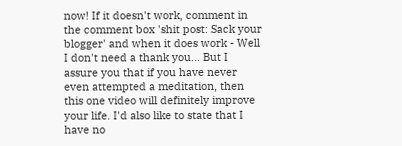now! If it doesn't work, comment in the comment box 'shit post: Sack your blogger' and when it does work - Well I don't need a thank you... But I assure you that if you have never even attempted a meditation, then this one video will definitely improve your life. I'd also like to state that I have no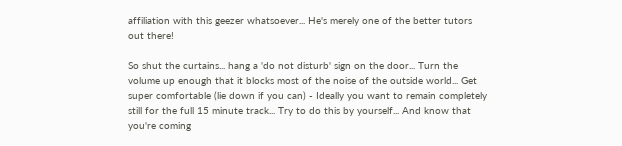affiliation with this geezer whatsoever... He's merely one of the better tutors out there!

So shut the curtains... hang a 'do not disturb' sign on the door... Turn the volume up enough that it blocks most of the noise of the outside world... Get super comfortable (lie down if you can) - Ideally you want to remain completely still for the full 15 minute track... Try to do this by yourself... And know that you're coming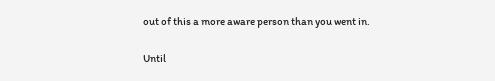out of this a more aware person than you went in.

Until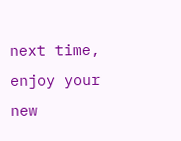next time, enjoy your new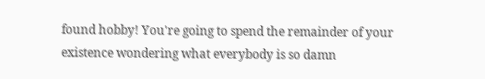found hobby! You're going to spend the remainder of your existence wondering what everybody is so damn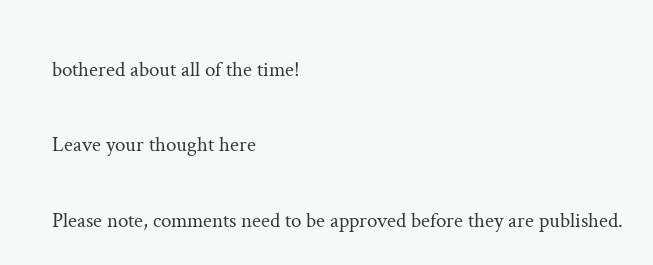bothered about all of the time!

Leave your thought here

Please note, comments need to be approved before they are published.